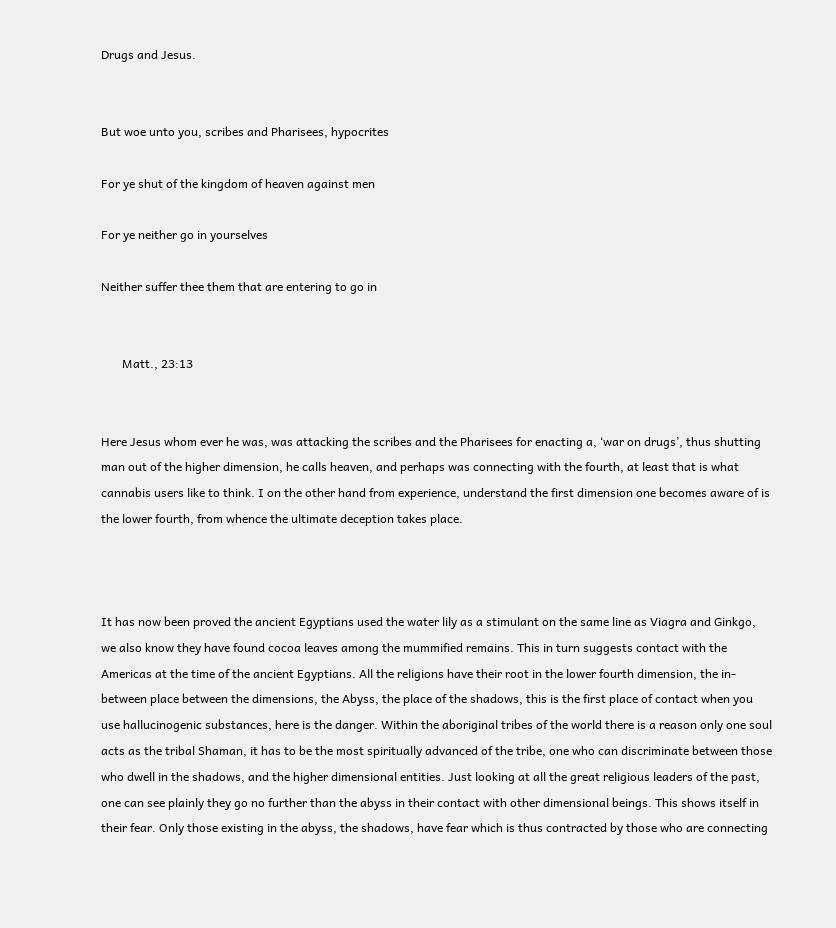Drugs and Jesus.


But woe unto you, scribes and Pharisees, hypocrites

For ye shut of the kingdom of heaven against men

For ye neither go in yourselves

Neither suffer thee them that are entering to go in


       Matt., 23:13


Here Jesus whom ever he was, was attacking the scribes and the Pharisees for enacting a, ‘war on drugs’, thus shutting man out of the higher dimension, he calls heaven, and perhaps was connecting with the fourth, at least that is what cannabis users like to think. I on the other hand from experience, understand the first dimension one becomes aware of is the lower fourth, from whence the ultimate deception takes place.



It has now been proved the ancient Egyptians used the water lily as a stimulant on the same line as Viagra and Ginkgo, we also know they have found cocoa leaves among the mummified remains. This in turn suggests contact with the Americas at the time of the ancient Egyptians. All the religions have their root in the lower fourth dimension, the in-between place between the dimensions, the Abyss, the place of the shadows, this is the first place of contact when you use hallucinogenic substances, here is the danger. Within the aboriginal tribes of the world there is a reason only one soul acts as the tribal Shaman, it has to be the most spiritually advanced of the tribe, one who can discriminate between those who dwell in the shadows, and the higher dimensional entities. Just looking at all the great religious leaders of the past, one can see plainly they go no further than the abyss in their contact with other dimensional beings. This shows itself in their fear. Only those existing in the abyss, the shadows, have fear which is thus contracted by those who are connecting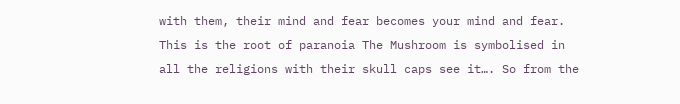with them, their mind and fear becomes your mind and fear. This is the root of paranoia The Mushroom is symbolised in all the religions with their skull caps see it…. So from the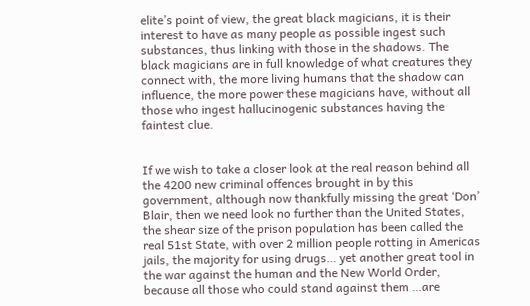elite’s point of view, the great black magicians, it is their interest to have as many people as possible ingest such substances, thus linking with those in the shadows. The black magicians are in full knowledge of what creatures they connect with, the more living humans that the shadow can influence, the more power these magicians have, without all those who ingest hallucinogenic substances having the faintest clue.


If we wish to take a closer look at the real reason behind all the 4200 new criminal offences brought in by this government, although now thankfully missing the great ‘Don’ Blair, then we need look no further than the United States, the shear size of the prison population has been called the real 51st State, with over 2 million people rotting in Americas jails, the majority for using drugs… yet another great tool in the war against the human and the New World Order, because all those who could stand against them …are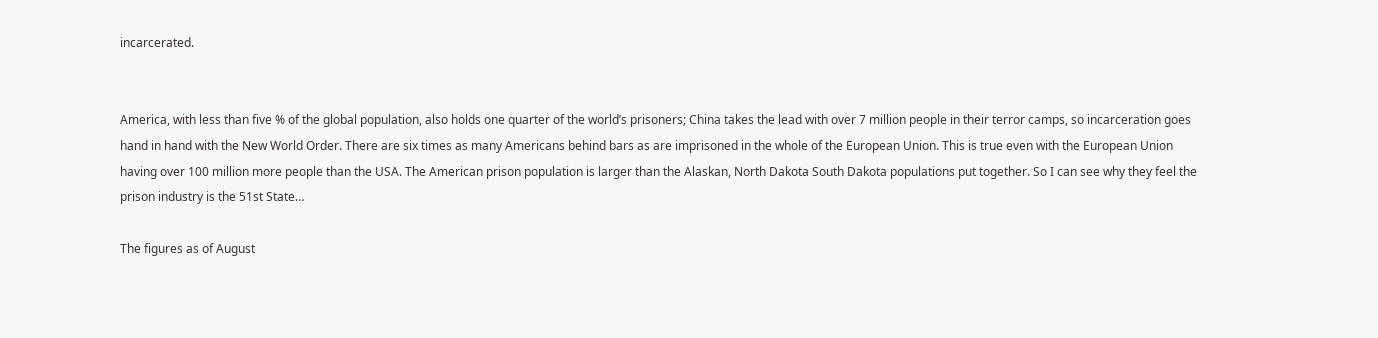incarcerated.


America, with less than five % of the global population, also holds one quarter of the world’s prisoners; China takes the lead with over 7 million people in their terror camps, so incarceration goes hand in hand with the New World Order. There are six times as many Americans behind bars as are imprisoned in the whole of the European Union. This is true even with the European Union having over 100 million more people than the USA. The American prison population is larger than the Alaskan, North Dakota South Dakota populations put together. So I can see why they feel the prison industry is the 51st State…

The figures as of August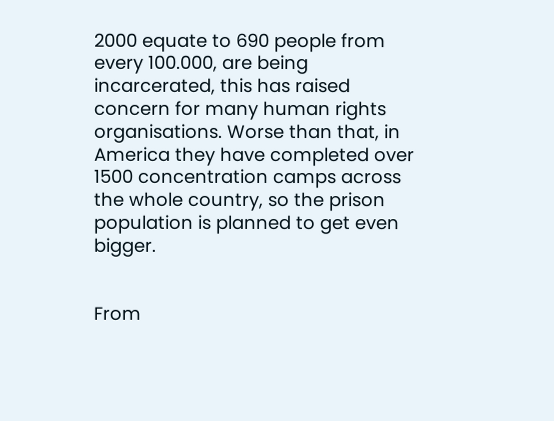2000 equate to 690 people from every 100.000, are being incarcerated, this has raised concern for many human rights organisations. Worse than that, in America they have completed over 1500 concentration camps across the whole country, so the prison population is planned to get even bigger.


From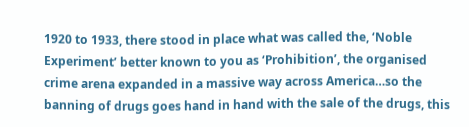1920 to 1933, there stood in place what was called the, ‘Noble Experiment’ better known to you as ‘Prohibition’, the organised crime arena expanded in a massive way across America…so the banning of drugs goes hand in hand with the sale of the drugs, this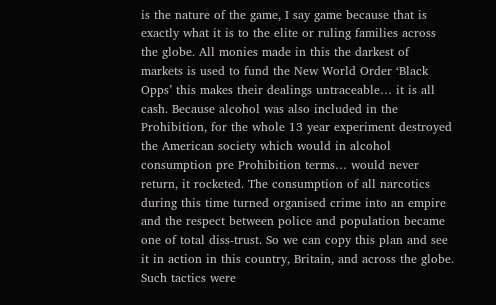is the nature of the game, I say game because that is exactly what it is to the elite or ruling families across the globe. All monies made in this the darkest of  markets is used to fund the New World Order ‘Black Opps’ this makes their dealings untraceable… it is all cash. Because alcohol was also included in the Prohibition, for the whole 13 year experiment destroyed the American society which would in alcohol consumption pre Prohibition terms… would never return, it rocketed. The consumption of all narcotics during this time turned organised crime into an empire and the respect between police and population became one of total diss-trust. So we can copy this plan and see it in action in this country, Britain, and across the globe. Such tactics were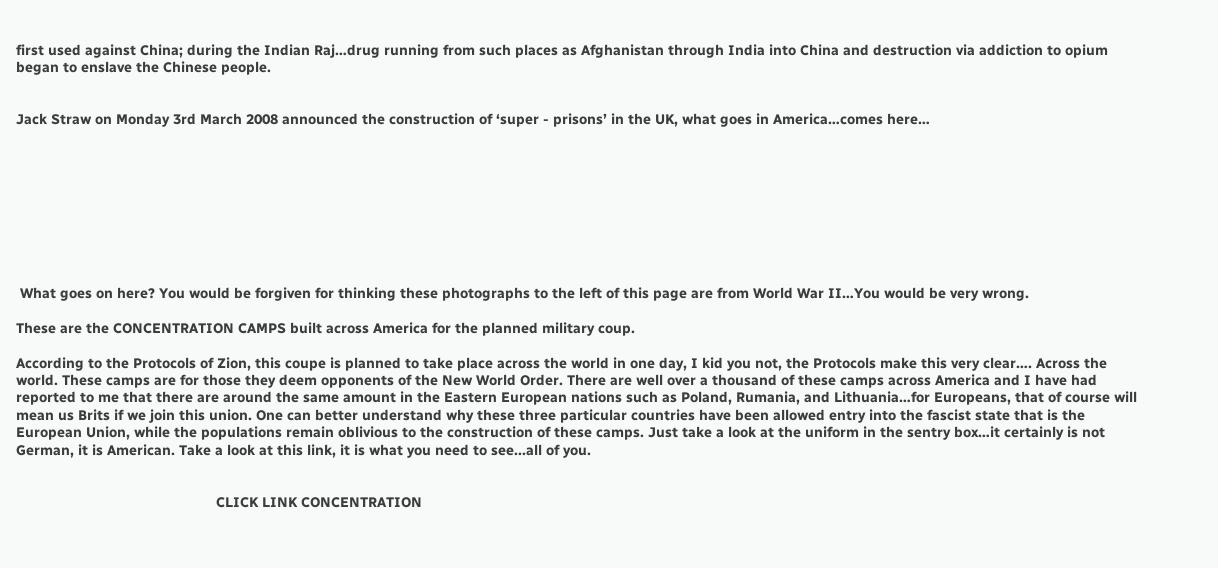first used against China; during the Indian Raj…drug running from such places as Afghanistan through India into China and destruction via addiction to opium began to enslave the Chinese people.


Jack Straw on Monday 3rd March 2008 announced the construction of ‘super - prisons’ in the UK, what goes in America…comes here…









 What goes on here? You would be forgiven for thinking these photographs to the left of this page are from World War II…You would be very wrong.

These are the CONCENTRATION CAMPS built across America for the planned military coup.

According to the Protocols of Zion, this coupe is planned to take place across the world in one day, I kid you not, the Protocols make this very clear…. Across the world. These camps are for those they deem opponents of the New World Order. There are well over a thousand of these camps across America and I have had reported to me that there are around the same amount in the Eastern European nations such as Poland, Rumania, and Lithuania…for Europeans, that of course will mean us Brits if we join this union. One can better understand why these three particular countries have been allowed entry into the fascist state that is the European Union, while the populations remain oblivious to the construction of these camps. Just take a look at the uniform in the sentry box…it certainly is not German, it is American. Take a look at this link, it is what you need to see...all of you.


                                                  CLICK LINK CONCENTRATION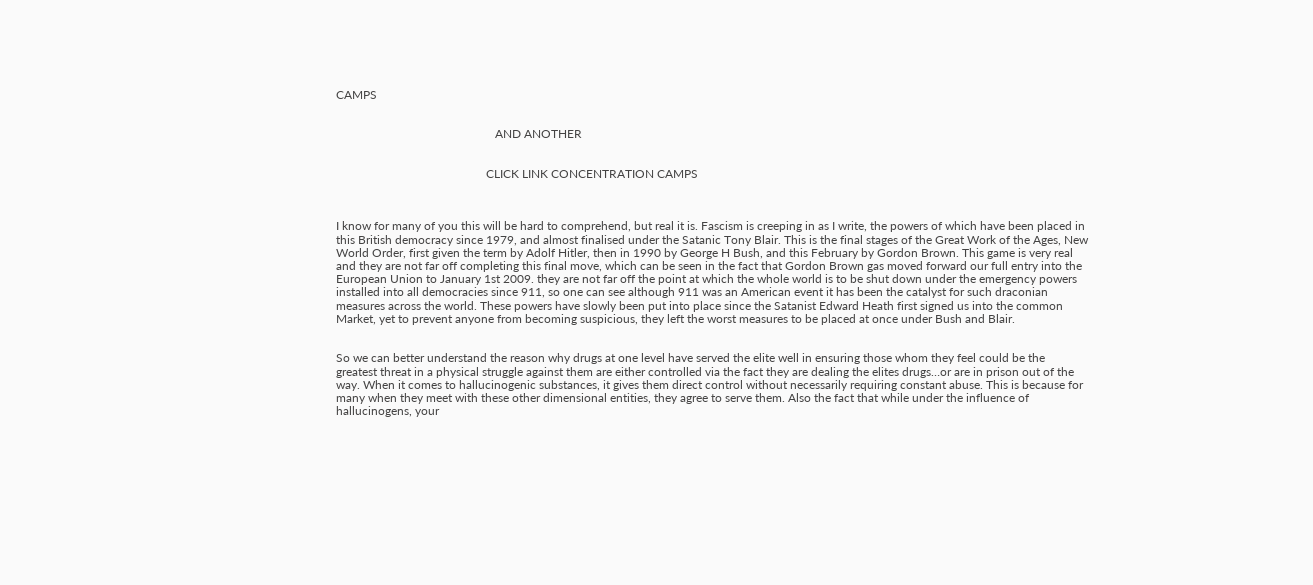CAMPS


                                                     AND ANOTHER


                                                  CLICK LINK CONCENTRATION CAMPS



I know for many of you this will be hard to comprehend, but real it is. Fascism is creeping in as I write, the powers of which have been placed in this British democracy since 1979, and almost finalised under the Satanic Tony Blair. This is the final stages of the Great Work of the Ages, New World Order, first given the term by Adolf Hitler, then in 1990 by George H Bush, and this February by Gordon Brown. This game is very real and they are not far off completing this final move, which can be seen in the fact that Gordon Brown gas moved forward our full entry into the European Union to January 1st 2009. they are not far off the point at which the whole world is to be shut down under the emergency powers installed into all democracies since 911, so one can see although 911 was an American event it has been the catalyst for such draconian measures across the world. These powers have slowly been put into place since the Satanist Edward Heath first signed us into the common Market, yet to prevent anyone from becoming suspicious, they left the worst measures to be placed at once under Bush and Blair.


So we can better understand the reason why drugs at one level have served the elite well in ensuring those whom they feel could be the greatest threat in a physical struggle against them are either controlled via the fact they are dealing the elites drugs…or are in prison out of the way. When it comes to hallucinogenic substances, it gives them direct control without necessarily requiring constant abuse. This is because for many when they meet with these other dimensional entities, they agree to serve them. Also the fact that while under the influence of hallucinogens, your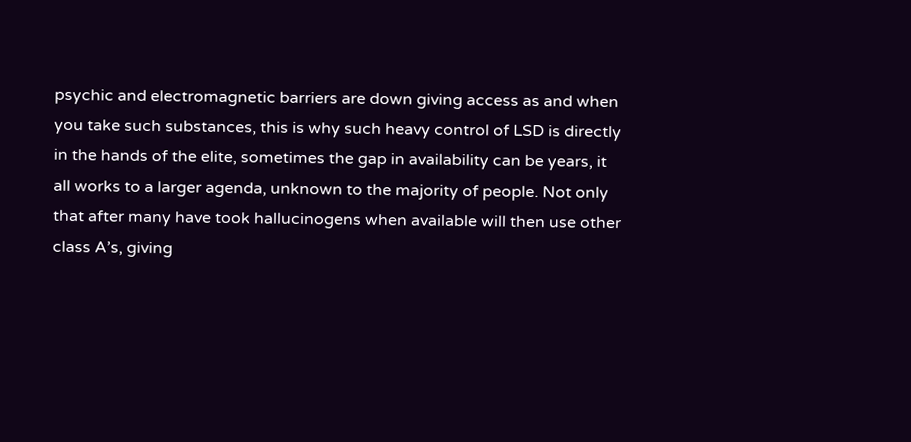psychic and electromagnetic barriers are down giving access as and when you take such substances, this is why such heavy control of LSD is directly in the hands of the elite, sometimes the gap in availability can be years, it all works to a larger agenda, unknown to the majority of people. Not only that after many have took hallucinogens when available will then use other class A’s, giving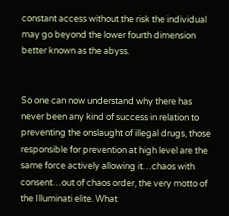constant access without the risk the individual may go beyond the lower fourth dimension better known as the abyss.


So one can now understand why there has never been any kind of success in relation to preventing the onslaught of illegal drugs, those responsible for prevention at high level are the same force actively allowing it…chaos with consent…out of chaos order, the very motto of the Illuminati elite. What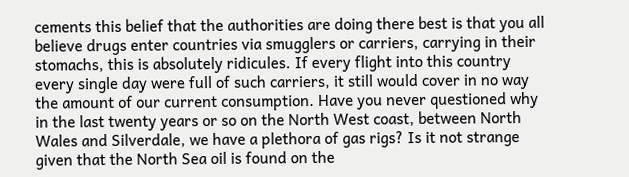cements this belief that the authorities are doing there best is that you all believe drugs enter countries via smugglers or carriers, carrying in their stomachs, this is absolutely ridicules. If every flight into this country every single day were full of such carriers, it still would cover in no way the amount of our current consumption. Have you never questioned why in the last twenty years or so on the North West coast, between North Wales and Silverdale, we have a plethora of gas rigs? Is it not strange given that the North Sea oil is found on the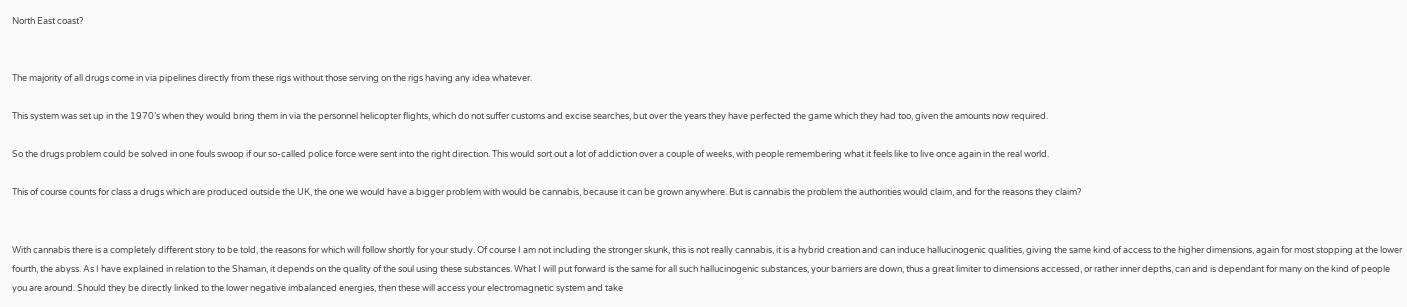North East coast?


The majority of all drugs come in via pipelines directly from these rigs without those serving on the rigs having any idea whatever.

This system was set up in the 1970’s when they would bring them in via the personnel helicopter flights, which do not suffer customs and excise searches, but over the years they have perfected the game which they had too, given the amounts now required.

So the drugs problem could be solved in one fouls swoop if our so-called police force were sent into the right direction. This would sort out a lot of addiction over a couple of weeks, with people remembering what it feels like to live once again in the real world.

This of course counts for class a drugs which are produced outside the UK, the one we would have a bigger problem with would be cannabis, because it can be grown anywhere. But is cannabis the problem the authorities would claim, and for the reasons they claim?


With cannabis there is a completely different story to be told, the reasons for which will follow shortly for your study. Of course I am not including the stronger skunk, this is not really cannabis, it is a hybrid creation and can induce hallucinogenic qualities, giving the same kind of access to the higher dimensions, again for most stopping at the lower fourth, the abyss. As I have explained in relation to the Shaman, it depends on the quality of the soul using these substances. What I will put forward is the same for all such hallucinogenic substances, your barriers are down, thus a great limiter to dimensions accessed, or rather inner depths, can and is dependant for many on the kind of people you are around. Should they be directly linked to the lower negative imbalanced energies, then these will access your electromagnetic system and take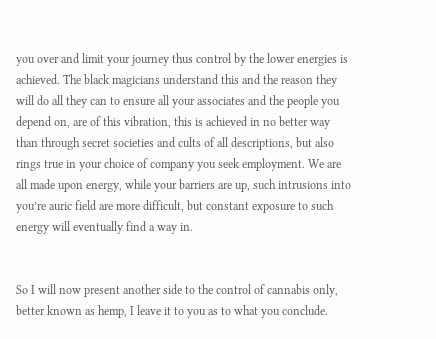you over and limit your journey thus control by the lower energies is achieved. The black magicians understand this and the reason they will do all they can to ensure all your associates and the people you depend on, are of this vibration, this is achieved in no better way than through secret societies and cults of all descriptions, but also rings true in your choice of company you seek employment. We are all made upon energy, while your barriers are up, such intrusions into you’re auric field are more difficult, but constant exposure to such energy will eventually find a way in.


So I will now present another side to the control of cannabis only, better known as hemp, I leave it to you as to what you conclude.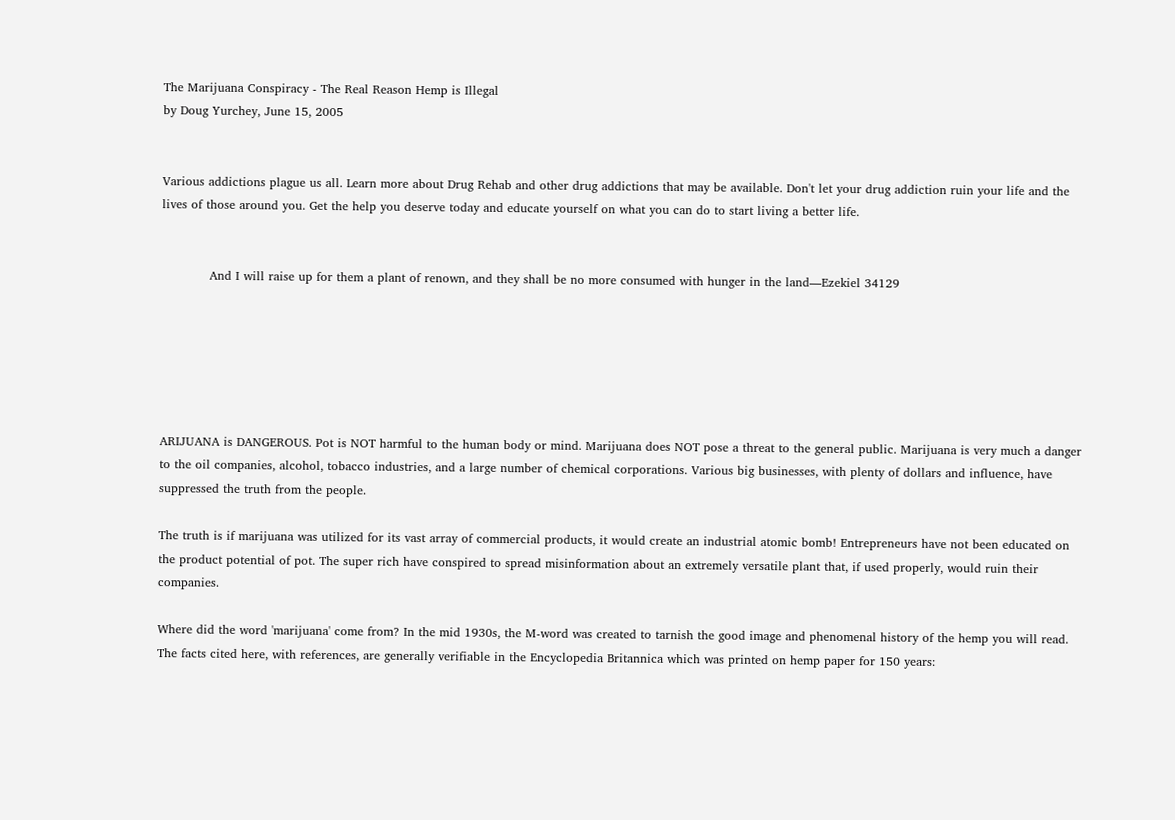The Marijuana Conspiracy - The Real Reason Hemp is Illegal
by Doug Yurchey, June 15, 2005


Various addictions plague us all. Learn more about Drug Rehab and other drug addictions that may be available. Don't let your drug addiction ruin your life and the lives of those around you. Get the help you deserve today and educate yourself on what you can do to start living a better life.


            And I will raise up for them a plant of renown, and they shall be no more consumed with hunger in the land—Ezekiel 34129






ARIJUANA is DANGEROUS. Pot is NOT harmful to the human body or mind. Marijuana does NOT pose a threat to the general public. Marijuana is very much a danger to the oil companies, alcohol, tobacco industries, and a large number of chemical corporations. Various big businesses, with plenty of dollars and influence, have suppressed the truth from the people.

The truth is if marijuana was utilized for its vast array of commercial products, it would create an industrial atomic bomb! Entrepreneurs have not been educated on the product potential of pot. The super rich have conspired to spread misinformation about an extremely versatile plant that, if used properly, would ruin their companies.

Where did the word 'marijuana' come from? In the mid 1930s, the M-word was created to tarnish the good image and phenomenal history of the hemp you will read. The facts cited here, with references, are generally verifiable in the Encyclopedia Britannica which was printed on hemp paper for 150 years: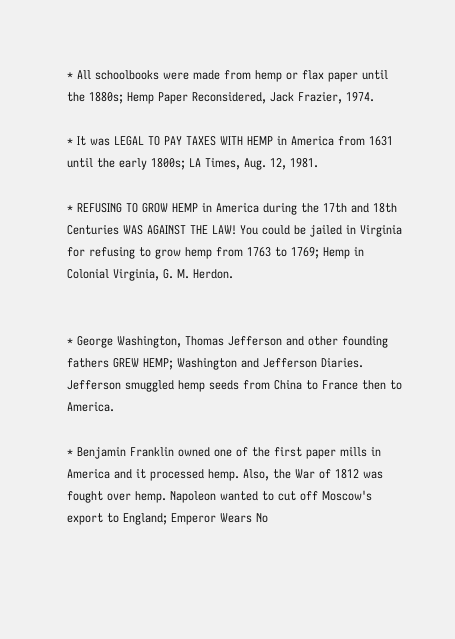* All schoolbooks were made from hemp or flax paper until the 1880s; Hemp Paper Reconsidered, Jack Frazier, 1974.

* It was LEGAL TO PAY TAXES WITH HEMP in America from 1631 until the early 1800s; LA Times, Aug. 12, 1981.

* REFUSING TO GROW HEMP in America during the 17th and 18th Centuries WAS AGAINST THE LAW! You could be jailed in Virginia for refusing to grow hemp from 1763 to 1769; Hemp in Colonial Virginia, G. M. Herdon.


* George Washington, Thomas Jefferson and other founding fathers GREW HEMP; Washington and Jefferson Diaries. Jefferson smuggled hemp seeds from China to France then to America.

* Benjamin Franklin owned one of the first paper mills in America and it processed hemp. Also, the War of 1812 was fought over hemp. Napoleon wanted to cut off Moscow's export to England; Emperor Wears No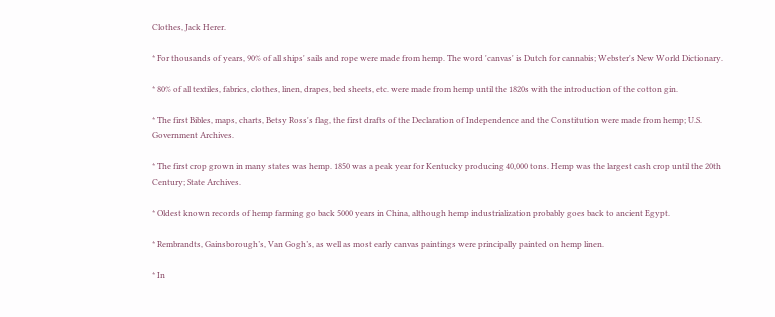Clothes, Jack Herer.

* For thousands of years, 90% of all ships' sails and rope were made from hemp. The word 'canvas' is Dutch for cannabis; Webster's New World Dictionary.

* 80% of all textiles, fabrics, clothes, linen, drapes, bed sheets, etc. were made from hemp until the 1820s with the introduction of the cotton gin.

* The first Bibles, maps, charts, Betsy Ross's flag, the first drafts of the Declaration of Independence and the Constitution were made from hemp; U.S. Government Archives.

* The first crop grown in many states was hemp. 1850 was a peak year for Kentucky producing 40,000 tons. Hemp was the largest cash crop until the 20th Century; State Archives.

* Oldest known records of hemp farming go back 5000 years in China, although hemp industrialization probably goes back to ancient Egypt.

* Rembrandts, Gainsborough’s, Van Gogh’s, as well as most early canvas paintings were principally painted on hemp linen.

* In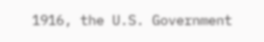1916, the U.S. Government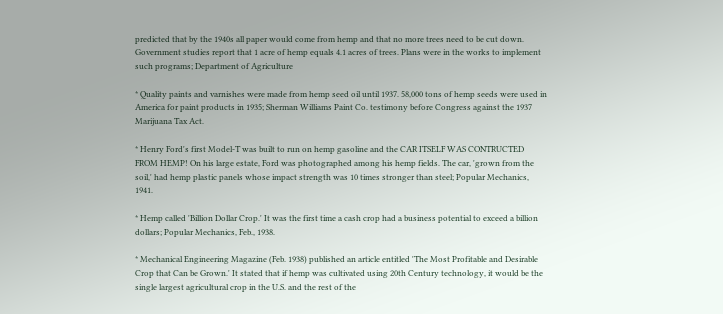predicted that by the 1940s all paper would come from hemp and that no more trees need to be cut down. Government studies report that 1 acre of hemp equals 4.1 acres of trees. Plans were in the works to implement such programs; Department of Agriculture

* Quality paints and varnishes were made from hemp seed oil until 1937. 58,000 tons of hemp seeds were used in America for paint products in 1935; Sherman Williams Paint Co. testimony before Congress against the 1937 Marijuana Tax Act.

* Henry Ford's first Model-T was built to run on hemp gasoline and the CAR ITSELF WAS CONTRUCTED FROM HEMP! On his large estate, Ford was photographed among his hemp fields. The car, 'grown from the soil,' had hemp plastic panels whose impact strength was 10 times stronger than steel; Popular Mechanics, 1941.

* Hemp called 'Billion Dollar Crop.' It was the first time a cash crop had a business potential to exceed a billion dollars; Popular Mechanics, Feb., 1938.

* Mechanical Engineering Magazine (Feb. 1938) published an article entitled 'The Most Profitable and Desirable Crop that Can be Grown.' It stated that if hemp was cultivated using 20th Century technology, it would be the single largest agricultural crop in the U.S. and the rest of the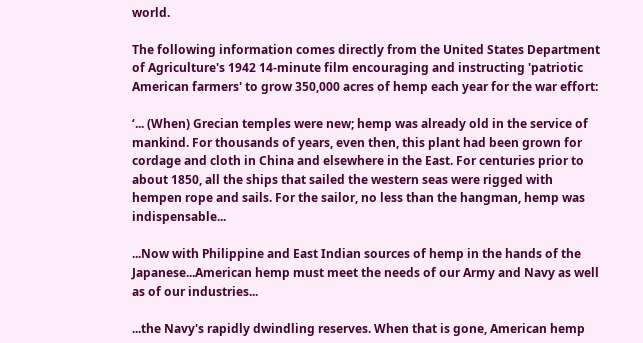world.

The following information comes directly from the United States Department of Agriculture's 1942 14-minute film encouraging and instructing 'patriotic American farmers' to grow 350,000 acres of hemp each year for the war effort:

‘... (When) Grecian temples were new; hemp was already old in the service of mankind. For thousands of years, even then, this plant had been grown for cordage and cloth in China and elsewhere in the East. For centuries prior to about 1850, all the ships that sailed the western seas were rigged with hempen rope and sails. For the sailor, no less than the hangman, hemp was indispensable...

...Now with Philippine and East Indian sources of hemp in the hands of the Japanese...American hemp must meet the needs of our Army and Navy as well as of our industries...

...the Navy's rapidly dwindling reserves. When that is gone, American hemp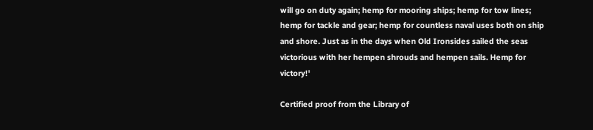will go on duty again; hemp for mooring ships; hemp for tow lines; hemp for tackle and gear; hemp for countless naval uses both on ship and shore. Just as in the days when Old Ironsides sailed the seas victorious with her hempen shrouds and hempen sails. Hemp for victory!'

Certified proof from the Library of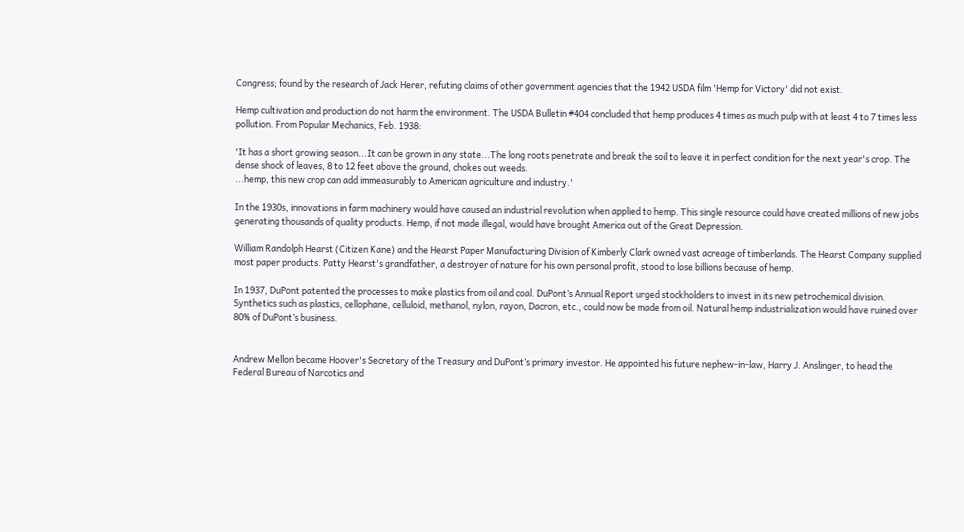Congress; found by the research of Jack Herer, refuting claims of other government agencies that the 1942 USDA film 'Hemp for Victory' did not exist.

Hemp cultivation and production do not harm the environment. The USDA Bulletin #404 concluded that hemp produces 4 times as much pulp with at least 4 to 7 times less pollution. From Popular Mechanics, Feb. 1938:

'It has a short growing season...It can be grown in any state...The long roots penetrate and break the soil to leave it in perfect condition for the next year's crop. The dense shock of leaves, 8 to 12 feet above the ground, chokes out weeds.
...hemp, this new crop can add immeasurably to American agriculture and industry.'

In the 1930s, innovations in farm machinery would have caused an industrial revolution when applied to hemp. This single resource could have created millions of new jobs generating thousands of quality products. Hemp, if not made illegal, would have brought America out of the Great Depression.

William Randolph Hearst (Citizen Kane) and the Hearst Paper Manufacturing Division of Kimberly Clark owned vast acreage of timberlands. The Hearst Company supplied most paper products. Patty Hearst's grandfather, a destroyer of nature for his own personal profit, stood to lose billions because of hemp.

In 1937, DuPont patented the processes to make plastics from oil and coal. DuPont’s Annual Report urged stockholders to invest in its new petrochemical division. Synthetics such as plastics, cellophane, celluloid, methanol, nylon, rayon, Dacron, etc., could now be made from oil. Natural hemp industrialization would have ruined over 80% of DuPont’s business.


Andrew Mellon became Hoover's Secretary of the Treasury and DuPont’s primary investor. He appointed his future nephew-in-law, Harry J. Anslinger, to head the Federal Bureau of Narcotics and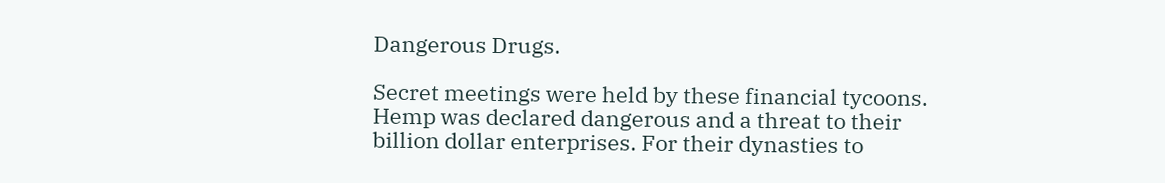Dangerous Drugs.

Secret meetings were held by these financial tycoons. Hemp was declared dangerous and a threat to their billion dollar enterprises. For their dynasties to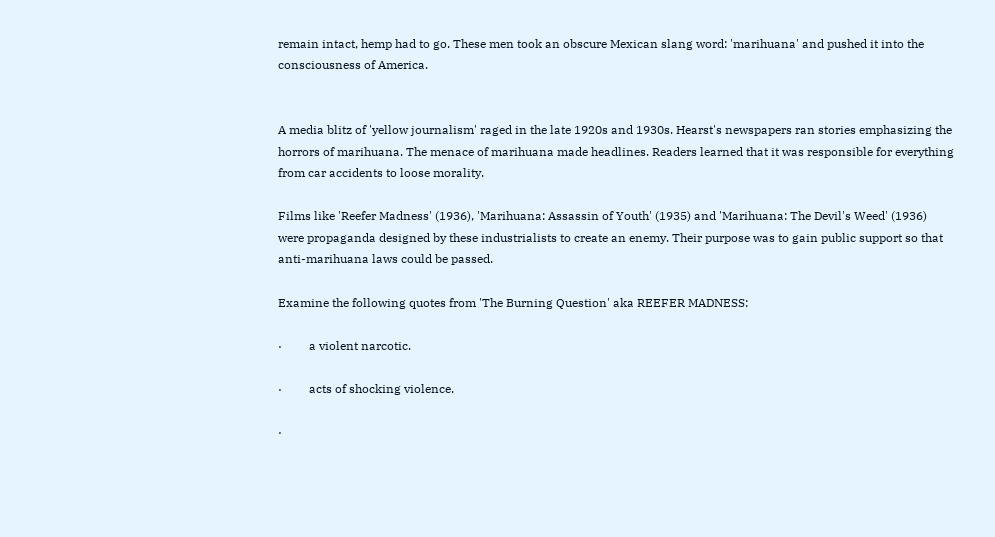remain intact, hemp had to go. These men took an obscure Mexican slang word: 'marihuana' and pushed it into the consciousness of America.


A media blitz of 'yellow journalism' raged in the late 1920s and 1930s. Hearst's newspapers ran stories emphasizing the horrors of marihuana. The menace of marihuana made headlines. Readers learned that it was responsible for everything from car accidents to loose morality.

Films like 'Reefer Madness' (1936), 'Marihuana: Assassin of Youth' (1935) and 'Marihuana: The Devil's Weed' (1936) were propaganda designed by these industrialists to create an enemy. Their purpose was to gain public support so that anti-marihuana laws could be passed.

Examine the following quotes from 'The Burning Question' aka REEFER MADNESS:

·         a violent narcotic.

·         acts of shocking violence.

·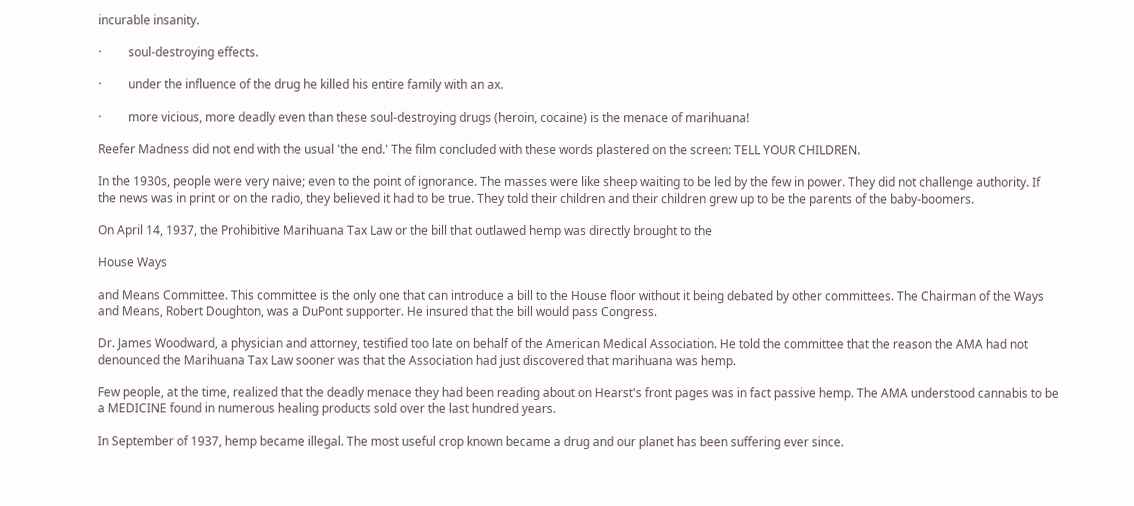incurable insanity.

·         soul-destroying effects.

·         under the influence of the drug he killed his entire family with an ax.

·         more vicious, more deadly even than these soul-destroying drugs (heroin, cocaine) is the menace of marihuana!

Reefer Madness did not end with the usual 'the end.' The film concluded with these words plastered on the screen: TELL YOUR CHILDREN.

In the 1930s, people were very naive; even to the point of ignorance. The masses were like sheep waiting to be led by the few in power. They did not challenge authority. If the news was in print or on the radio, they believed it had to be true. They told their children and their children grew up to be the parents of the baby-boomers.

On April 14, 1937, the Prohibitive Marihuana Tax Law or the bill that outlawed hemp was directly brought to the

House Ways

and Means Committee. This committee is the only one that can introduce a bill to the House floor without it being debated by other committees. The Chairman of the Ways and Means, Robert Doughton, was a DuPont supporter. He insured that the bill would pass Congress.

Dr. James Woodward, a physician and attorney, testified too late on behalf of the American Medical Association. He told the committee that the reason the AMA had not denounced the Marihuana Tax Law sooner was that the Association had just discovered that marihuana was hemp.

Few people, at the time, realized that the deadly menace they had been reading about on Hearst's front pages was in fact passive hemp. The AMA understood cannabis to be a MEDICINE found in numerous healing products sold over the last hundred years.

In September of 1937, hemp became illegal. The most useful crop known became a drug and our planet has been suffering ever since.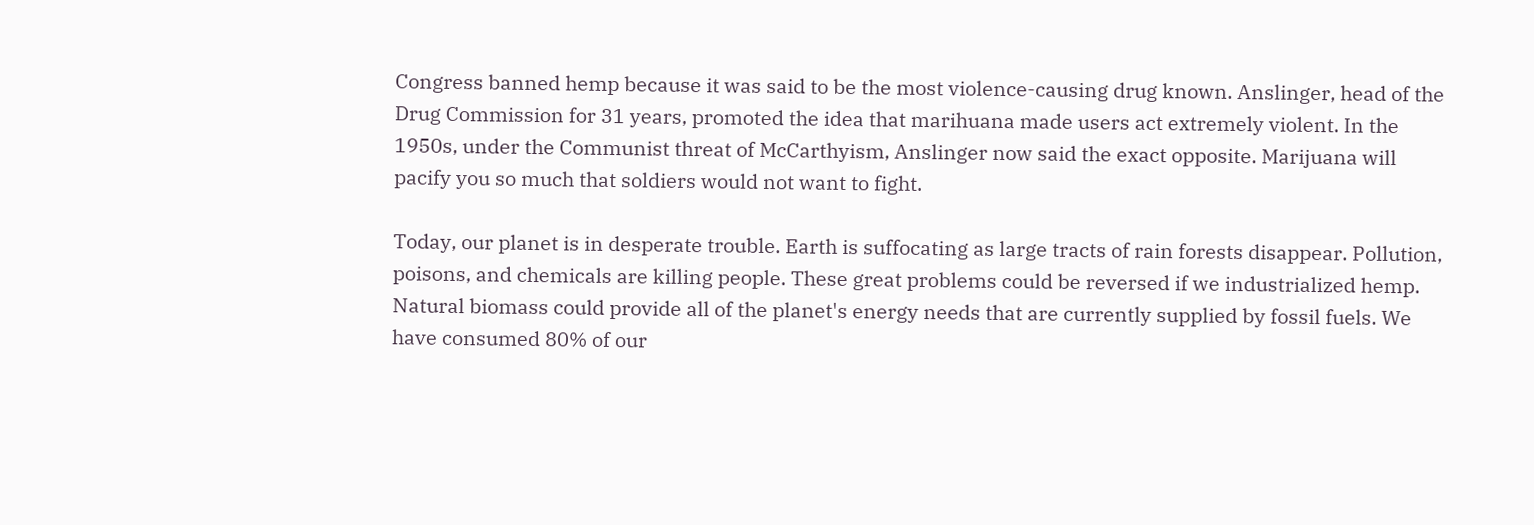Congress banned hemp because it was said to be the most violence-causing drug known. Anslinger, head of the Drug Commission for 31 years, promoted the idea that marihuana made users act extremely violent. In the 1950s, under the Communist threat of McCarthyism, Anslinger now said the exact opposite. Marijuana will pacify you so much that soldiers would not want to fight.

Today, our planet is in desperate trouble. Earth is suffocating as large tracts of rain forests disappear. Pollution, poisons, and chemicals are killing people. These great problems could be reversed if we industrialized hemp. Natural biomass could provide all of the planet's energy needs that are currently supplied by fossil fuels. We have consumed 80% of our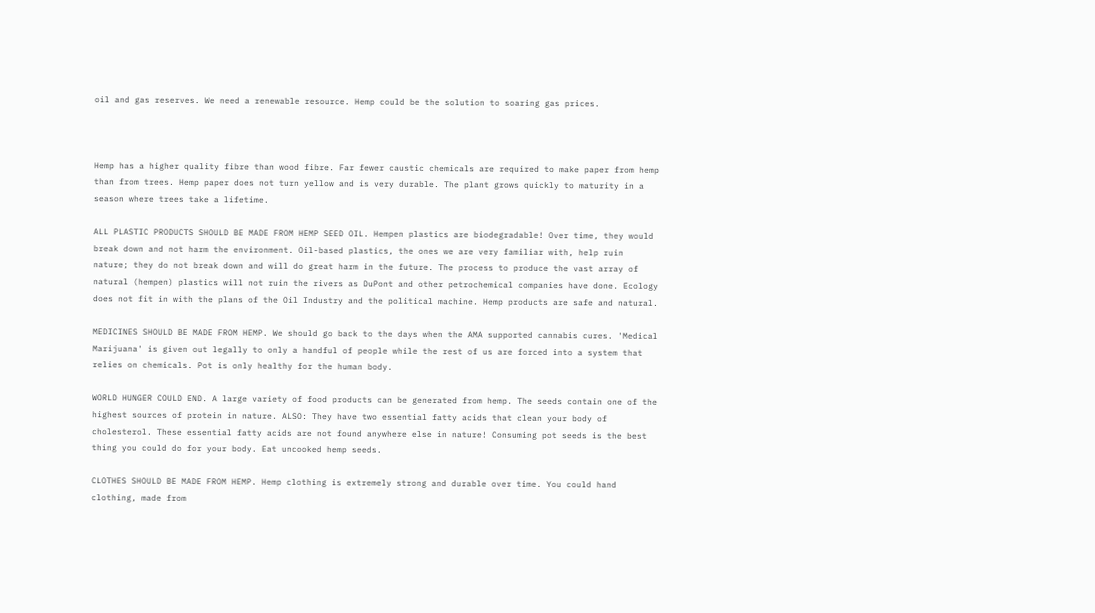oil and gas reserves. We need a renewable resource. Hemp could be the solution to soaring gas prices.



Hemp has a higher quality fibre than wood fibre. Far fewer caustic chemicals are required to make paper from hemp than from trees. Hemp paper does not turn yellow and is very durable. The plant grows quickly to maturity in a season where trees take a lifetime.

ALL PLASTIC PRODUCTS SHOULD BE MADE FROM HEMP SEED OIL. Hempen plastics are biodegradable! Over time, they would break down and not harm the environment. Oil-based plastics, the ones we are very familiar with, help ruin nature; they do not break down and will do great harm in the future. The process to produce the vast array of natural (hempen) plastics will not ruin the rivers as DuPont and other petrochemical companies have done. Ecology does not fit in with the plans of the Oil Industry and the political machine. Hemp products are safe and natural.

MEDICINES SHOULD BE MADE FROM HEMP. We should go back to the days when the AMA supported cannabis cures. 'Medical Marijuana' is given out legally to only a handful of people while the rest of us are forced into a system that relies on chemicals. Pot is only healthy for the human body.

WORLD HUNGER COULD END. A large variety of food products can be generated from hemp. The seeds contain one of the highest sources of protein in nature. ALSO: They have two essential fatty acids that clean your body of cholesterol. These essential fatty acids are not found anywhere else in nature! Consuming pot seeds is the best thing you could do for your body. Eat uncooked hemp seeds.

CLOTHES SHOULD BE MADE FROM HEMP. Hemp clothing is extremely strong and durable over time. You could hand clothing, made from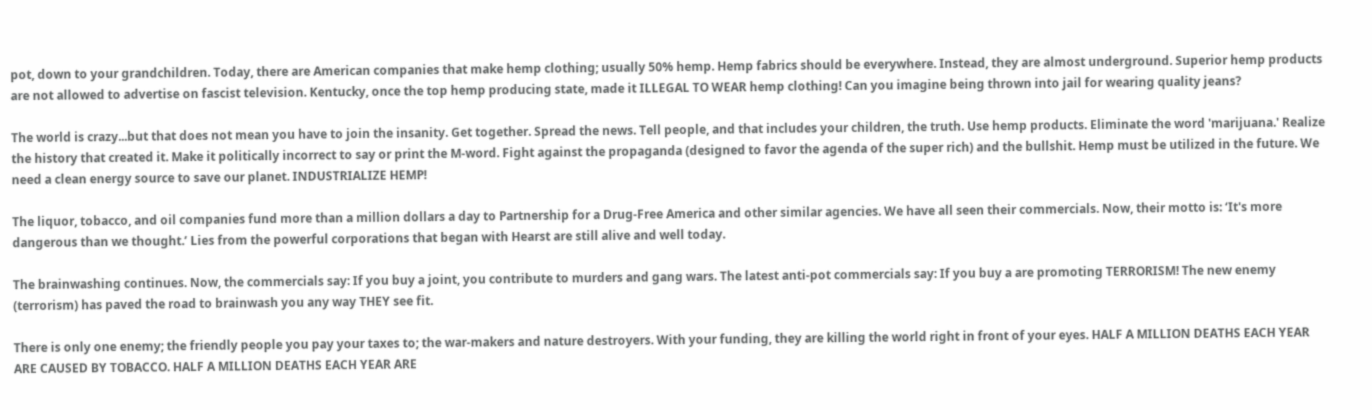pot, down to your grandchildren. Today, there are American companies that make hemp clothing; usually 50% hemp. Hemp fabrics should be everywhere. Instead, they are almost underground. Superior hemp products are not allowed to advertise on fascist television. Kentucky, once the top hemp producing state, made it ILLEGAL TO WEAR hemp clothing! Can you imagine being thrown into jail for wearing quality jeans?

The world is crazy...but that does not mean you have to join the insanity. Get together. Spread the news. Tell people, and that includes your children, the truth. Use hemp products. Eliminate the word 'marijuana.' Realize the history that created it. Make it politically incorrect to say or print the M-word. Fight against the propaganda (designed to favor the agenda of the super rich) and the bullshit. Hemp must be utilized in the future. We need a clean energy source to save our planet. INDUSTRIALIZE HEMP!

The liquor, tobacco, and oil companies fund more than a million dollars a day to Partnership for a Drug-Free America and other similar agencies. We have all seen their commercials. Now, their motto is: ‘It's more dangerous than we thought.’ Lies from the powerful corporations that began with Hearst are still alive and well today.

The brainwashing continues. Now, the commercials say: If you buy a joint, you contribute to murders and gang wars. The latest anti-pot commercials say: If you buy a are promoting TERRORISM! The new enemy (terrorism) has paved the road to brainwash you any way THEY see fit.

There is only one enemy; the friendly people you pay your taxes to; the war-makers and nature destroyers. With your funding, they are killing the world right in front of your eyes. HALF A MILLION DEATHS EACH YEAR ARE CAUSED BY TOBACCO. HALF A MILLION DEATHS EACH YEAR ARE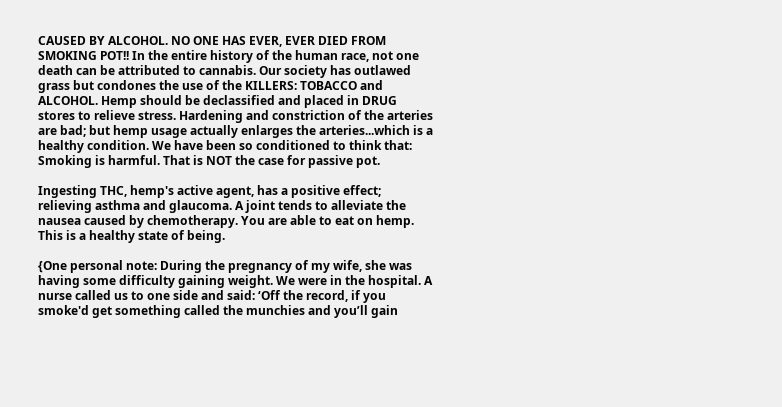CAUSED BY ALCOHOL. NO ONE HAS EVER, EVER DIED FROM SMOKING POT!! In the entire history of the human race, not one death can be attributed to cannabis. Our society has outlawed grass but condones the use of the KILLERS: TOBACCO and ALCOHOL. Hemp should be declassified and placed in DRUG stores to relieve stress. Hardening and constriction of the arteries are bad; but hemp usage actually enlarges the arteries...which is a healthy condition. We have been so conditioned to think that: Smoking is harmful. That is NOT the case for passive pot.

Ingesting THC, hemp's active agent, has a positive effect; relieving asthma and glaucoma. A joint tends to alleviate the nausea caused by chemotherapy. You are able to eat on hemp. This is a healthy state of being.

{One personal note: During the pregnancy of my wife, she was having some difficulty gaining weight. We were in the hospital. A nurse called us to one side and said: ‘Off the record, if you smoke'd get something called the munchies and you’ll gain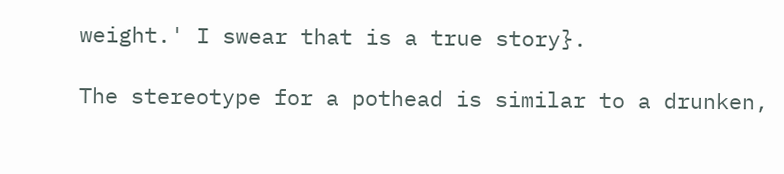weight.' I swear that is a true story}.

The stereotype for a pothead is similar to a drunken,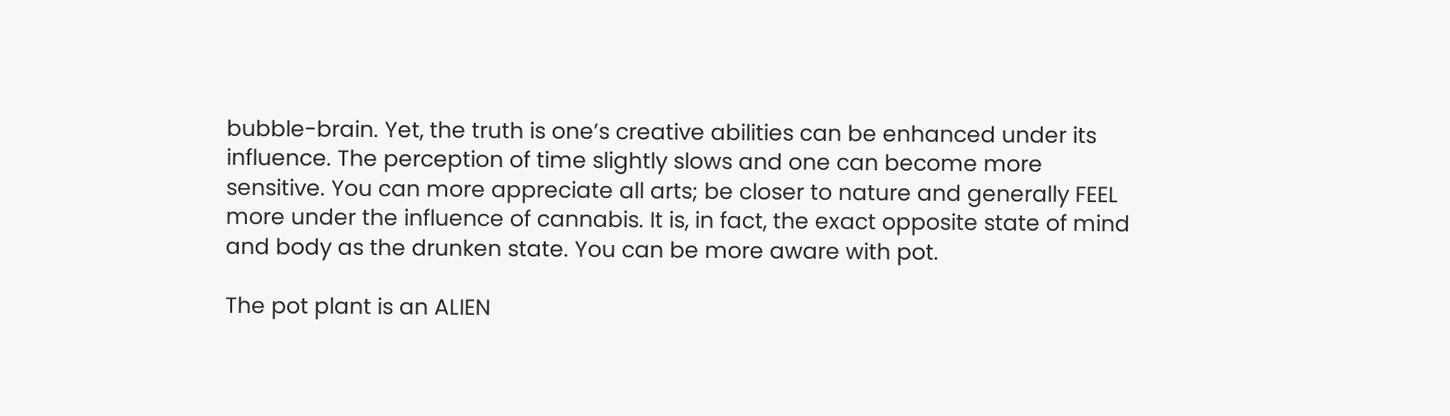bubble-brain. Yet, the truth is one’s creative abilities can be enhanced under its influence. The perception of time slightly slows and one can become more sensitive. You can more appreciate all arts; be closer to nature and generally FEEL more under the influence of cannabis. It is, in fact, the exact opposite state of mind and body as the drunken state. You can be more aware with pot.

The pot plant is an ALIEN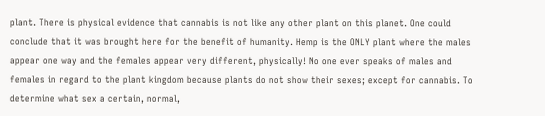plant. There is physical evidence that cannabis is not like any other plant on this planet. One could conclude that it was brought here for the benefit of humanity. Hemp is the ONLY plant where the males appear one way and the females appear very different, physically! No one ever speaks of males and females in regard to the plant kingdom because plants do not show their sexes; except for cannabis. To determine what sex a certain, normal,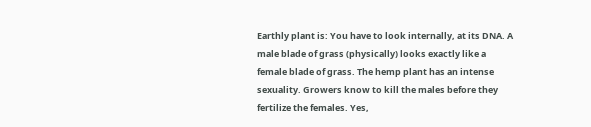Earthly plant is: You have to look internally, at its DNA. A male blade of grass (physically) looks exactly like a female blade of grass. The hemp plant has an intense sexuality. Growers know to kill the males before they fertilize the females. Yes,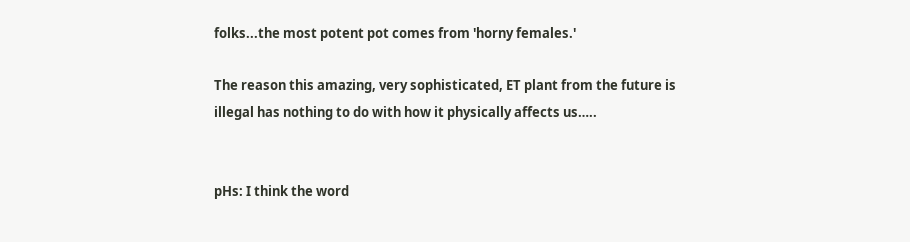folks...the most potent pot comes from 'horny females.'

The reason this amazing, very sophisticated, ET plant from the future is illegal has nothing to do with how it physically affects us…..


pHs: I think the word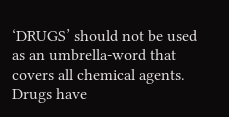‘DRUGS’ should not be used as an umbrella-word that covers all chemical agents. Drugs have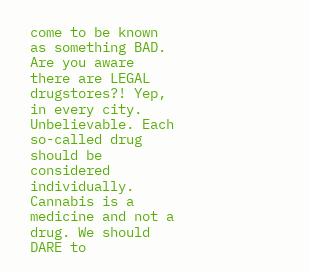come to be known as something BAD. Are you aware there are LEGAL drugstores?! Yep, in every city. Unbelievable. Each so-called drug should be considered individually. Cannabis is a medicine and not a drug. We should DARE to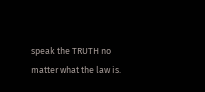speak the TRUTH no matter what the law is.